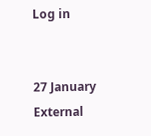Log in


27 January
External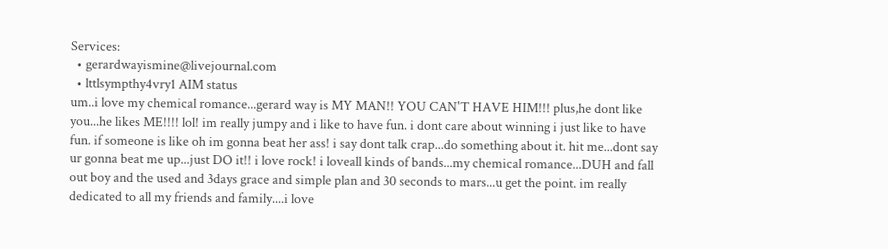Services:
  • gerardwayismine@livejournal.com
  • lttlsympthy4vry1 AIM status
um..i love my chemical romance...gerard way is MY MAN!! YOU CAN'T HAVE HIM!!! plus,he dont like you...he likes ME!!!! lol! im really jumpy and i like to have fun. i dont care about winning i just like to have fun. if someone is like oh im gonna beat her ass! i say dont talk crap...do something about it. hit me...dont say ur gonna beat me up...just DO it!! i love rock! i loveall kinds of bands...my chemical romance...DUH and fall out boy and the used and 3days grace and simple plan and 30 seconds to mars...u get the point. im really dedicated to all my friends and family....i love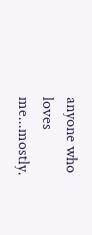anyone who loves me...mostly.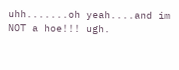uhh.......oh yeah....and im NOT a hoe!!! ugh.